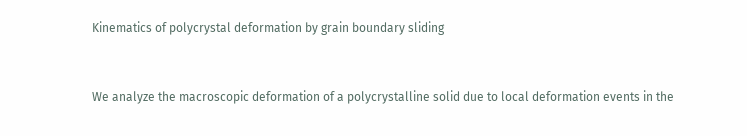Kinematics of polycrystal deformation by grain boundary sliding


We analyze the macroscopic deformation of a polycrystalline solid due to local deformation events in the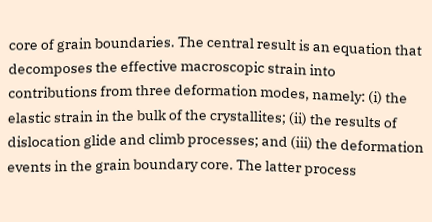core of grain boundaries. The central result is an equation that decomposes the effective macroscopic strain into contributions from three deformation modes, namely: (i) the elastic strain in the bulk of the crystallites; (ii) the results of dislocation glide and climb processes; and (iii) the deformation events in the grain boundary core. The latter process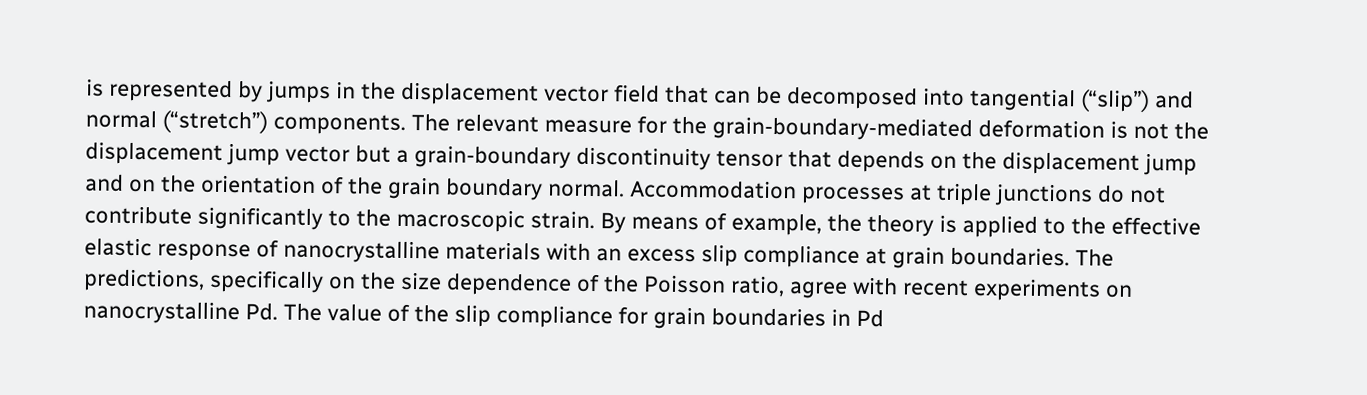is represented by jumps in the displacement vector field that can be decomposed into tangential (“slip”) and normal (“stretch”) components. The relevant measure for the grain-boundary-mediated deformation is not the displacement jump vector but a grain-boundary discontinuity tensor that depends on the displacement jump and on the orientation of the grain boundary normal. Accommodation processes at triple junctions do not contribute significantly to the macroscopic strain. By means of example, the theory is applied to the effective elastic response of nanocrystalline materials with an excess slip compliance at grain boundaries. The predictions, specifically on the size dependence of the Poisson ratio, agree with recent experiments on nanocrystalline Pd. The value of the slip compliance for grain boundaries in Pd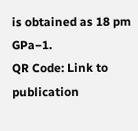is obtained as 18 pm GPa−1.
QR Code: Link to publication